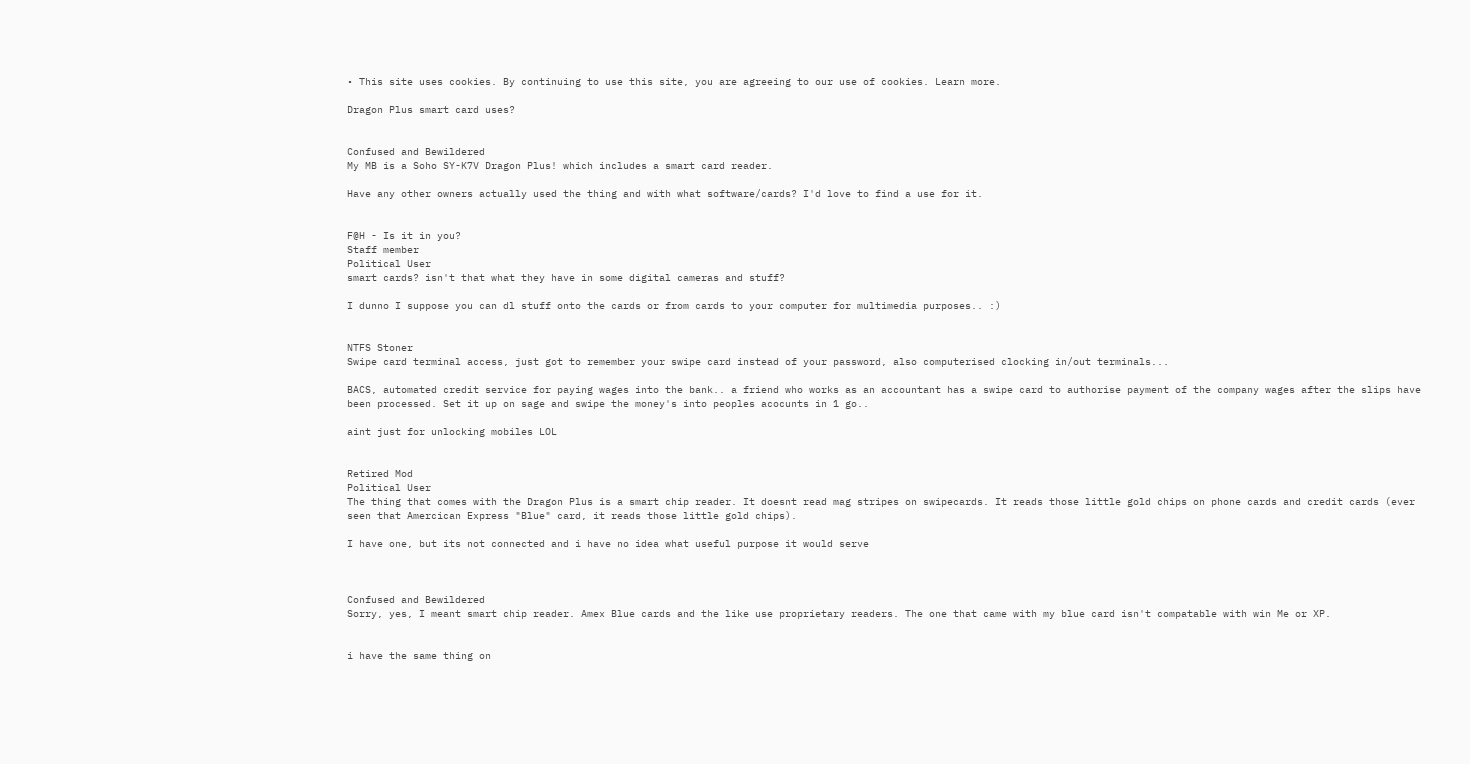• This site uses cookies. By continuing to use this site, you are agreeing to our use of cookies. Learn more.

Dragon Plus smart card uses?


Confused and Bewildered
My MB is a Soho SY-K7V Dragon Plus! which includes a smart card reader.

Have any other owners actually used the thing and with what software/cards? I'd love to find a use for it.


F@H - Is it in you?
Staff member
Political User
smart cards? isn't that what they have in some digital cameras and stuff?

I dunno I suppose you can dl stuff onto the cards or from cards to your computer for multimedia purposes.. :)


NTFS Stoner
Swipe card terminal access, just got to remember your swipe card instead of your password, also computerised clocking in/out terminals...

BACS, automated credit service for paying wages into the bank.. a friend who works as an accountant has a swipe card to authorise payment of the company wages after the slips have been processed. Set it up on sage and swipe the money's into peoples acocunts in 1 go..

aint just for unlocking mobiles LOL


Retired Mod
Political User
The thing that comes with the Dragon Plus is a smart chip reader. It doesnt read mag stripes on swipecards. It reads those little gold chips on phone cards and credit cards (ever seen that Amercican Express "Blue" card, it reads those little gold chips).

I have one, but its not connected and i have no idea what useful purpose it would serve



Confused and Bewildered
Sorry, yes, I meant smart chip reader. Amex Blue cards and the like use proprietary readers. The one that came with my blue card isn't compatable with win Me or XP.


i have the same thing on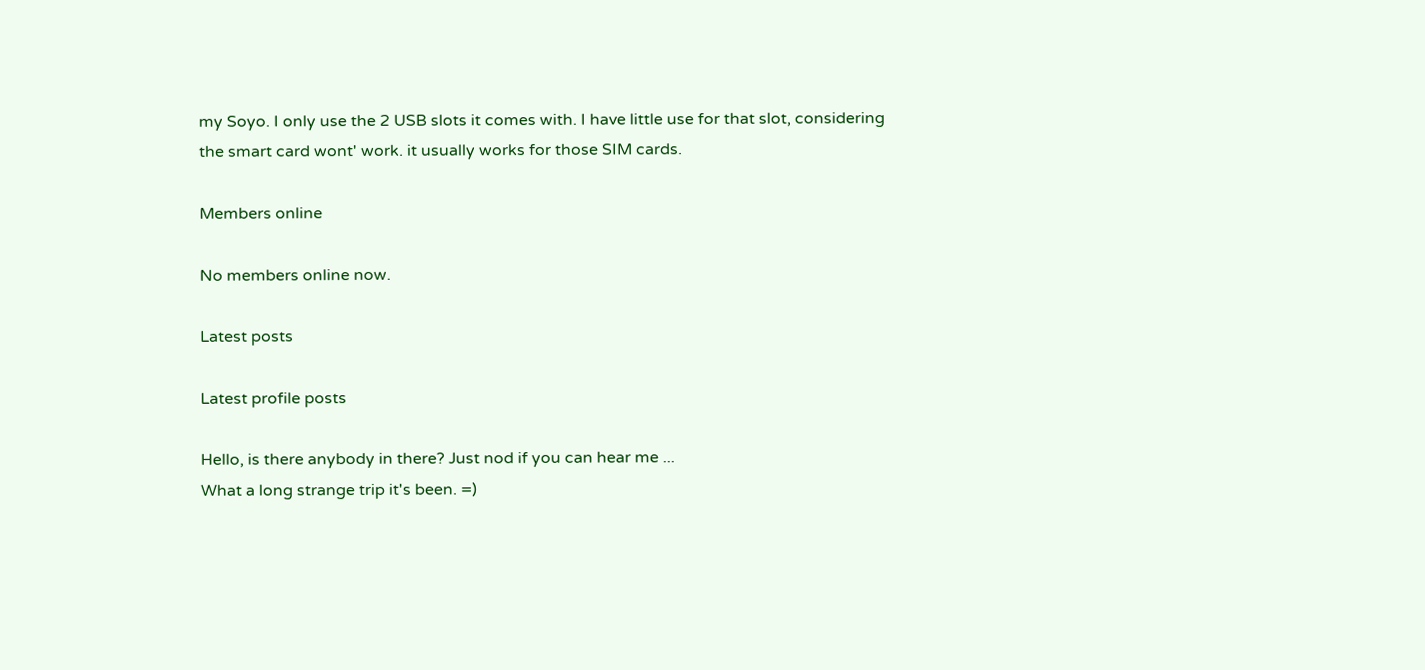my Soyo. I only use the 2 USB slots it comes with. I have little use for that slot, considering the smart card wont' work. it usually works for those SIM cards.

Members online

No members online now.

Latest posts

Latest profile posts

Hello, is there anybody in there? Just nod if you can hear me ...
What a long strange trip it's been. =)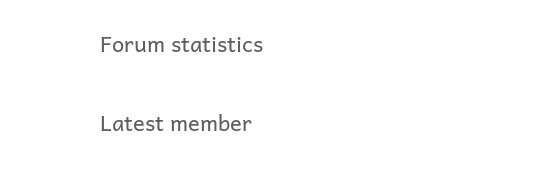Forum statistics

Latest member